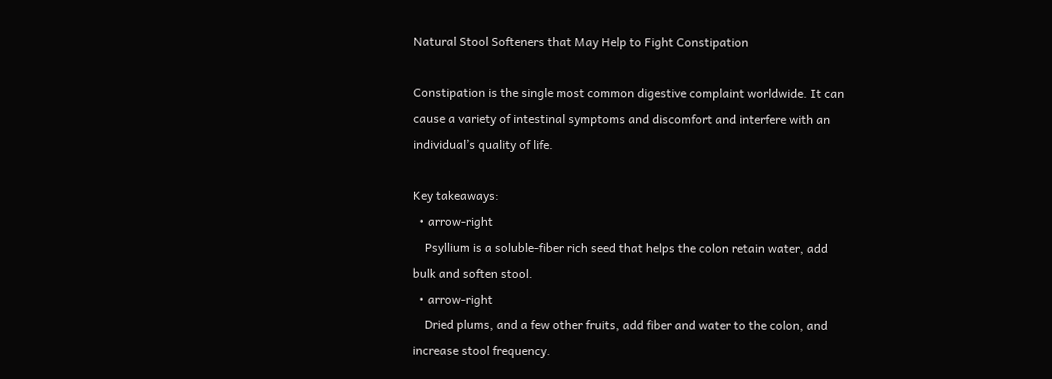Natural Stool Softeners that May Help to Fight Constipation

Constipation is the single most common digestive complaint worldwide. It can cause a variety of intestinal symptoms and discomfort and interfere with an individual’s quality of life.

Key takeaways:
  • arrow-right
    Psyllium is a soluble-fiber rich seed that helps the colon retain water, add bulk and soften stool.
  • arrow-right
    Dried plums, and a few other fruits, add fiber and water to the colon, and increase stool frequency.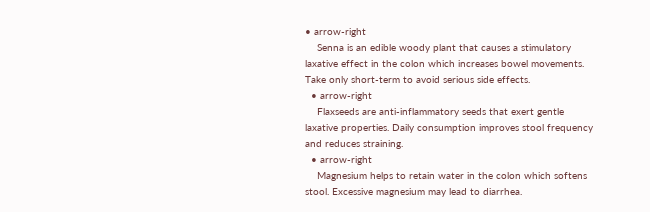• arrow-right
    Senna is an edible woody plant that causes a stimulatory laxative effect in the colon which increases bowel movements. Take only short-term to avoid serious side effects.
  • arrow-right
    Flaxseeds are anti-inflammatory seeds that exert gentle laxative properties. Daily consumption improves stool frequency and reduces straining.
  • arrow-right
    Magnesium helps to retain water in the colon which softens stool. Excessive magnesium may lead to diarrhea.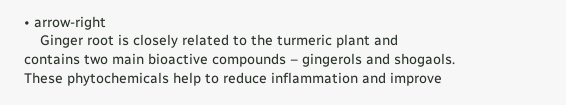• arrow-right
    Ginger root is closely related to the turmeric plant and contains two main bioactive compounds – gingerols and shogaols. These phytochemicals help to reduce inflammation and improve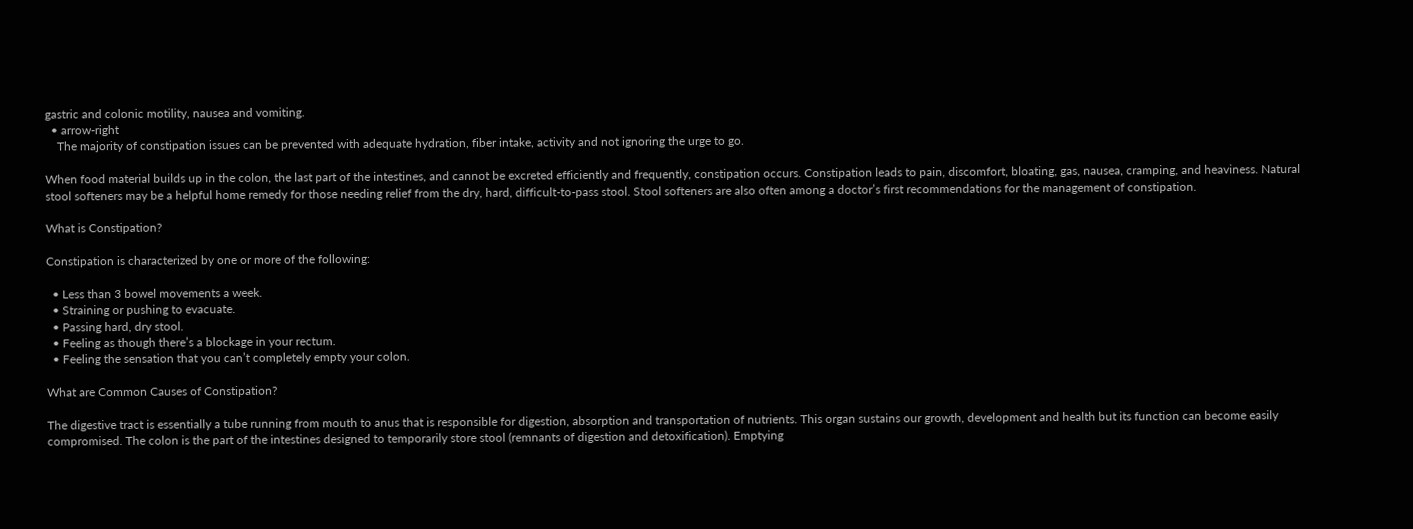gastric and colonic motility, nausea and vomiting.
  • arrow-right
    The majority of constipation issues can be prevented with adequate hydration, fiber intake, activity and not ignoring the urge to go.

When food material builds up in the colon, the last part of the intestines, and cannot be excreted efficiently and frequently, constipation occurs. Constipation leads to pain, discomfort, bloating, gas, nausea, cramping, and heaviness. Natural stool softeners may be a helpful home remedy for those needing relief from the dry, hard, difficult-to-pass stool. Stool softeners are also often among a doctor’s first recommendations for the management of constipation.

What is Constipation?

Constipation is characterized by one or more of the following:

  • Less than 3 bowel movements a week.
  • Straining or pushing to evacuate.
  • Passing hard, dry stool.
  • Feeling as though there’s a blockage in your rectum.
  • Feeling the sensation that you can’t completely empty your colon.

What are Common Causes of Constipation?

The digestive tract is essentially a tube running from mouth to anus that is responsible for digestion, absorption and transportation of nutrients. This organ sustains our growth, development and health but its function can become easily compromised. The colon is the part of the intestines designed to temporarily store stool (remnants of digestion and detoxification). Emptying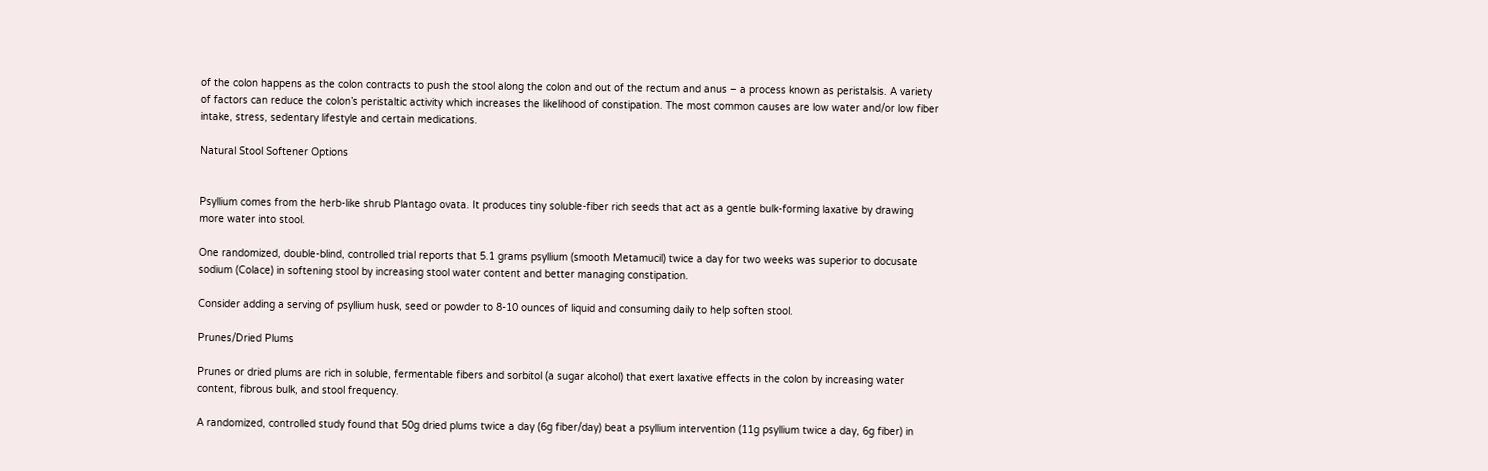of the colon happens as the colon contracts to push the stool along the colon and out of the rectum and anus – a process known as peristalsis. A variety of factors can reduce the colon’s peristaltic activity which increases the likelihood of constipation. The most common causes are low water and/or low fiber intake, stress, sedentary lifestyle and certain medications.

Natural Stool Softener Options


Psyllium comes from the herb-like shrub Plantago ovata. It produces tiny soluble-fiber rich seeds that act as a gentle bulk-forming laxative by drawing more water into stool.

One randomized, double-blind, controlled trial reports that 5.1 grams psyllium (smooth Metamucil) twice a day for two weeks was superior to docusate sodium (Colace) in softening stool by increasing stool water content and better managing constipation.

Consider adding a serving of psyllium husk, seed or powder to 8-10 ounces of liquid and consuming daily to help soften stool.

Prunes/Dried Plums

Prunes or dried plums are rich in soluble, fermentable fibers and sorbitol (a sugar alcohol) that exert laxative effects in the colon by increasing water content, fibrous bulk, and stool frequency.

A randomized, controlled study found that 50g dried plums twice a day (6g fiber/day) beat a psyllium intervention (11g psyllium twice a day, 6g fiber) in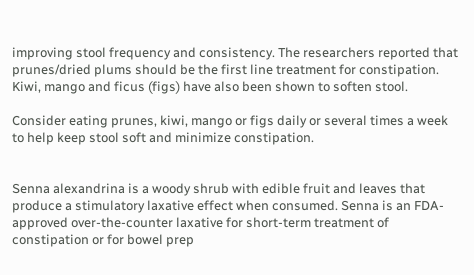improving stool frequency and consistency. The researchers reported that prunes/dried plums should be the first line treatment for constipation. Kiwi, mango and ficus (figs) have also been shown to soften stool.

Consider eating prunes, kiwi, mango or figs daily or several times a week to help keep stool soft and minimize constipation.


Senna alexandrina is a woody shrub with edible fruit and leaves that produce a stimulatory laxative effect when consumed. Senna is an FDA-approved over-the-counter laxative for short-term treatment of constipation or for bowel prep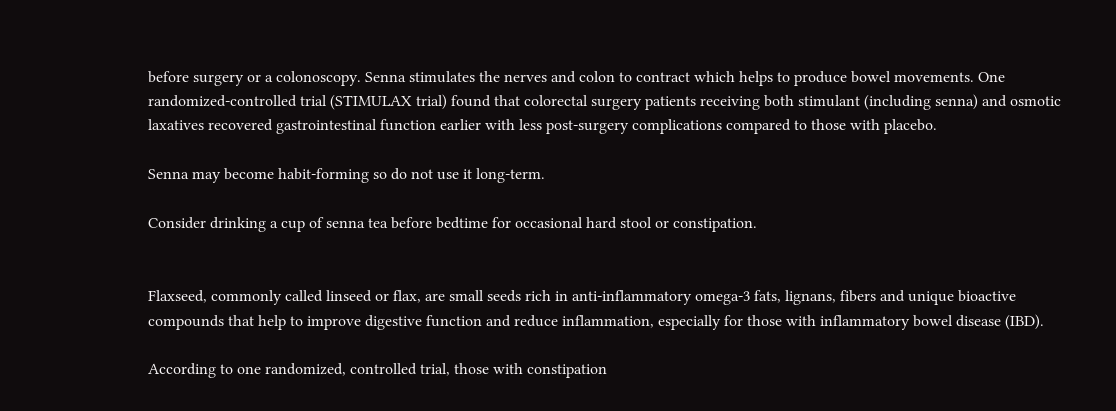before surgery or a colonoscopy. Senna stimulates the nerves and colon to contract which helps to produce bowel movements. One randomized-controlled trial (STIMULAX trial) found that colorectal surgery patients receiving both stimulant (including senna) and osmotic laxatives recovered gastrointestinal function earlier with less post-surgery complications compared to those with placebo.

Senna may become habit-forming so do not use it long-term.

Consider drinking a cup of senna tea before bedtime for occasional hard stool or constipation.


Flaxseed, commonly called linseed or flax, are small seeds rich in anti-inflammatory omega-3 fats, lignans, fibers and unique bioactive compounds that help to improve digestive function and reduce inflammation, especially for those with inflammatory bowel disease (IBD).

According to one randomized, controlled trial, those with constipation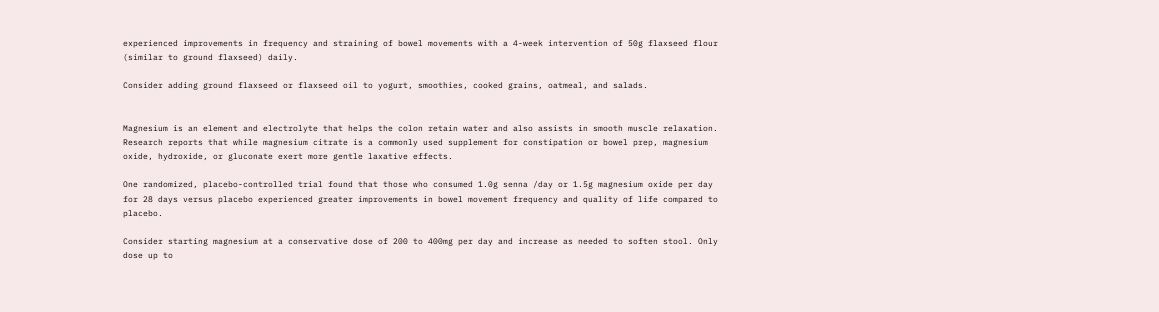experienced improvements in frequency and straining of bowel movements with a 4-week intervention of 50g flaxseed flour (similar to ground flaxseed) daily.

Consider adding ground flaxseed or flaxseed oil to yogurt, smoothies, cooked grains, oatmeal, and salads.


Magnesium is an element and electrolyte that helps the colon retain water and also assists in smooth muscle relaxation. Research reports that while magnesium citrate is a commonly used supplement for constipation or bowel prep, magnesium oxide, hydroxide, or gluconate exert more gentle laxative effects.

One randomized, placebo-controlled trial found that those who consumed 1.0g senna /day or 1.5g magnesium oxide per day for 28 days versus placebo experienced greater improvements in bowel movement frequency and quality of life compared to placebo.

Consider starting magnesium at a conservative dose of 200 to 400mg per day and increase as needed to soften stool. Only dose up to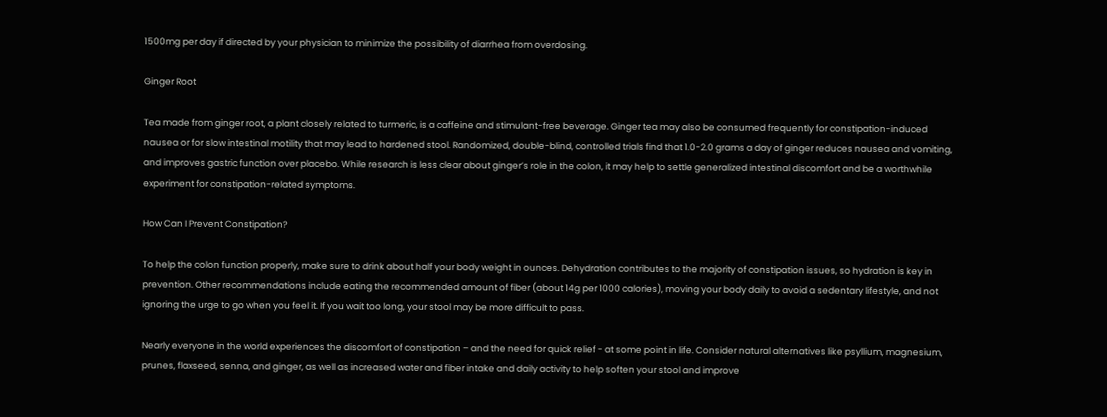1500mg per day if directed by your physician to minimize the possibility of diarrhea from overdosing.

Ginger Root

Tea made from ginger root, a plant closely related to turmeric, is a caffeine and stimulant-free beverage. Ginger tea may also be consumed frequently for constipation-induced nausea or for slow intestinal motility that may lead to hardened stool. Randomized, double-blind, controlled trials find that 1.0-2.0 grams a day of ginger reduces nausea and vomiting, and improves gastric function over placebo. While research is less clear about ginger’s role in the colon, it may help to settle generalized intestinal discomfort and be a worthwhile experiment for constipation-related symptoms.

How Can I Prevent Constipation?

To help the colon function properly, make sure to drink about half your body weight in ounces. Dehydration contributes to the majority of constipation issues, so hydration is key in prevention. Other recommendations include eating the recommended amount of fiber (about 14g per 1000 calories), moving your body daily to avoid a sedentary lifestyle, and not ignoring the urge to go when you feel it. If you wait too long, your stool may be more difficult to pass.

Nearly everyone in the world experiences the discomfort of constipation – and the need for quick relief - at some point in life. Consider natural alternatives like psyllium, magnesium, prunes, flaxseed, senna, and ginger, as well as increased water and fiber intake and daily activity to help soften your stool and improve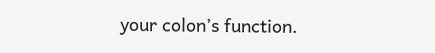your colon’s function.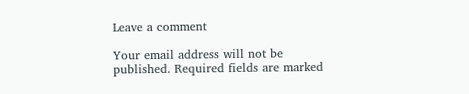Leave a comment

Your email address will not be published. Required fields are marked